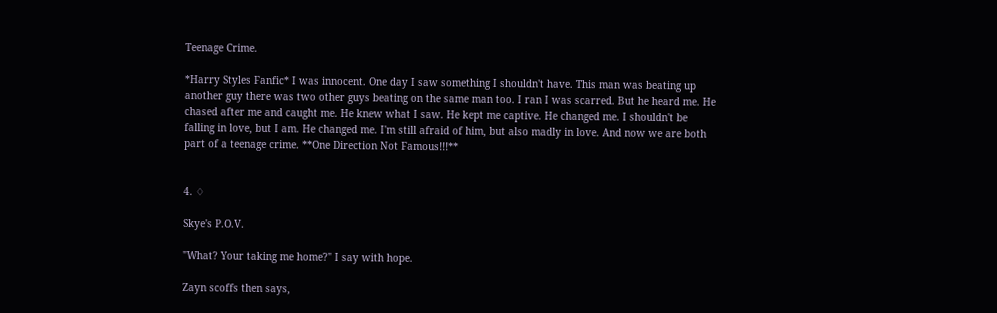Teenage Crime.

*Harry Styles Fanfic* I was innocent. One day I saw something I shouldn't have. This man was beating up another guy there was two other guys beating on the same man too. I ran I was scarred. But he heard me. He chased after me and caught me. He knew what I saw. He kept me captive. He changed me. I shouldn't be falling in love, but I am. He changed me. I'm still afraid of him, but also madly in love. And now we are both part of a teenage crime. **One Direction Not Famous!!!**


4. ♢

Skye's P.O.V.

"What? Your taking me home?" I say with hope.

Zayn scoffs then says,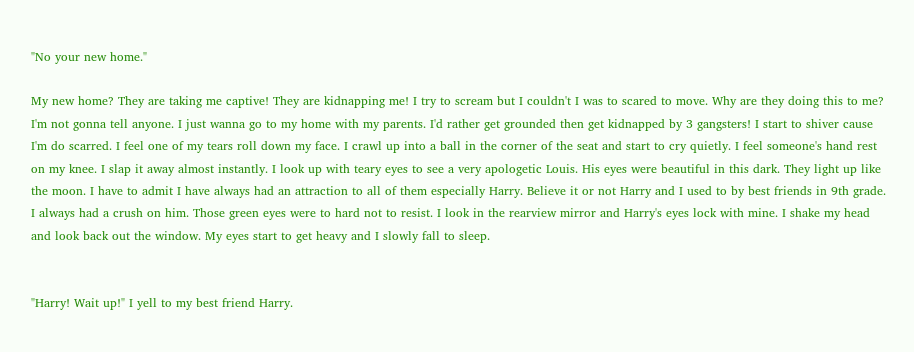"No your new home."

My new home? They are taking me captive! They are kidnapping me! I try to scream but I couldn't I was to scared to move. Why are they doing this to me? I'm not gonna tell anyone. I just wanna go to my home with my parents. I'd rather get grounded then get kidnapped by 3 gangsters! I start to shiver cause I'm do scarred. I feel one of my tears roll down my face. I crawl up into a ball in the corner of the seat and start to cry quietly. I feel someone's hand rest on my knee. I slap it away almost instantly. I look up with teary eyes to see a very apologetic Louis. His eyes were beautiful in this dark. They light up like the moon. I have to admit I have always had an attraction to all of them especially Harry. Believe it or not Harry and I used to by best friends in 9th grade. I always had a crush on him. Those green eyes were to hard not to resist. I look in the rearview mirror and Harry's eyes lock with mine. I shake my head and look back out the window. My eyes start to get heavy and I slowly fall to sleep.


"Harry! Wait up!" I yell to my best friend Harry.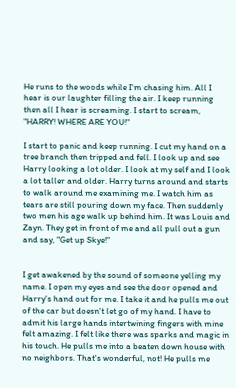He runs to the woods while I'm chasing him. All I hear is our laughter filling the air. I keep running then all I hear is screaming. I start to scream, "HARRY! WHERE ARE YOU!"

I start to panic and keep running. I cut my hand on a tree branch then tripped and fell. I look up and see Harry looking a lot older. I look at my self and I look a lot taller and older. Harry turns around and starts to walk around me examining me. I watch him as tears are still pouring down my face. Then suddenly two men his age walk up behind him. It was Louis and Zayn. They get in front of me and all pull out a gun and say, "Get up Skye!"


I get awakened by the sound of someone yelling my name. I open my eyes and see the door opened and Harry's hand out for me. I take it and he pulls me out of the car but doesn't let go of my hand. I have to admit his large hands intertwining fingers with mine felt amazing. I felt like there was sparks and magic in his touch. He pulls me into a beaten down house with no neighbors. That's wonderful, not! He pulls me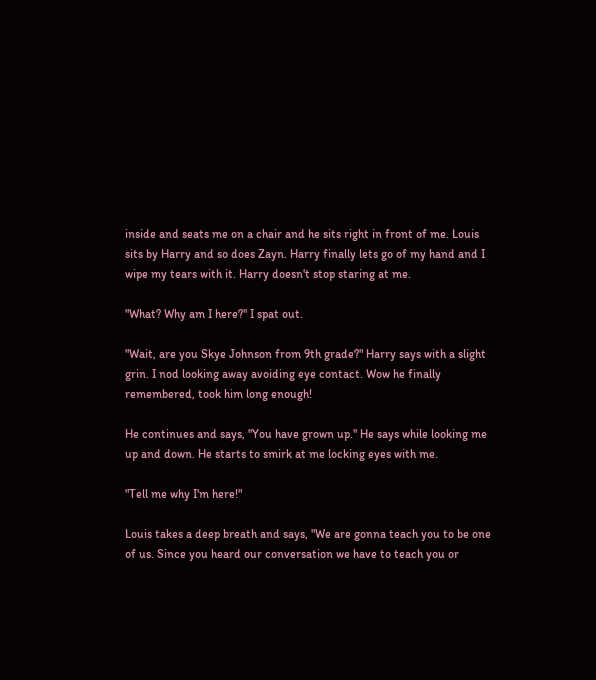inside and seats me on a chair and he sits right in front of me. Louis sits by Harry and so does Zayn. Harry finally lets go of my hand and I wipe my tears with it. Harry doesn't stop staring at me.

"What? Why am I here?" I spat out.

"Wait, are you Skye Johnson from 9th grade?" Harry says with a slight grin. I nod looking away avoiding eye contact. Wow he finally remembered, took him long enough!

He continues and says, "You have grown up." He says while looking me up and down. He starts to smirk at me locking eyes with me.

"Tell me why I'm here!"

Louis takes a deep breath and says, "We are gonna teach you to be one of us. Since you heard our conversation we have to teach you or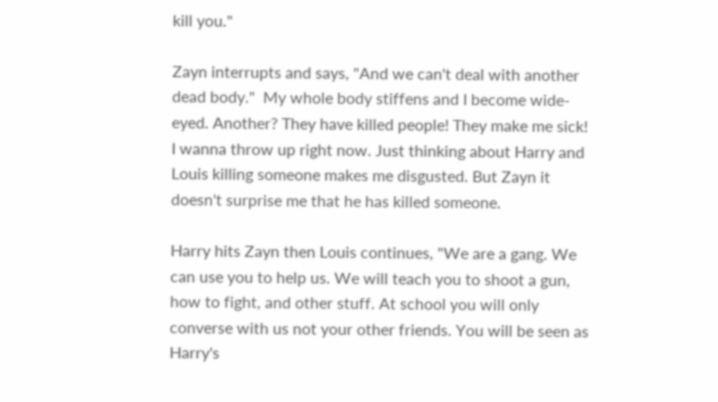kill you."

Zayn interrupts and says, "And we can't deal with another dead body."  My whole body stiffens and I become wide-eyed. Another? They have killed people! They make me sick! I wanna throw up right now. Just thinking about Harry and Louis killing someone makes me disgusted. But Zayn it doesn't surprise me that he has killed someone.

Harry hits Zayn then Louis continues, "We are a gang. We can use you to help us. We will teach you to shoot a gun, how to fight, and other stuff. At school you will only converse with us not your other friends. You will be seen as Harry's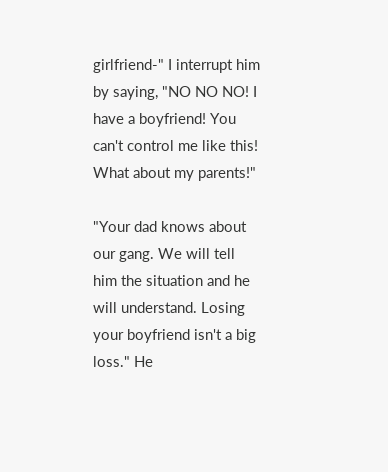girlfriend-" I interrupt him by saying, "NO NO NO! I have a boyfriend! You can't control me like this! What about my parents!"

"Your dad knows about our gang. We will tell him the situation and he will understand. Losing your boyfriend isn't a big loss." He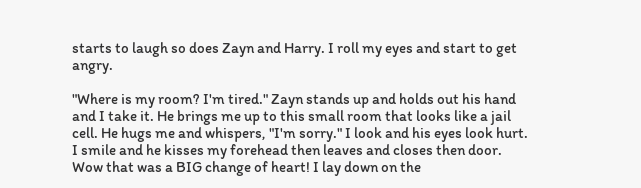starts to laugh so does Zayn and Harry. I roll my eyes and start to get angry.

"Where is my room? I'm tired." Zayn stands up and holds out his hand and I take it. He brings me up to this small room that looks like a jail cell. He hugs me and whispers, "I'm sorry." I look and his eyes look hurt. I smile and he kisses my forehead then leaves and closes then door. Wow that was a BIG change of heart! I lay down on the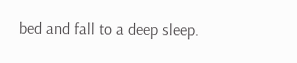bed and fall to a deep sleep.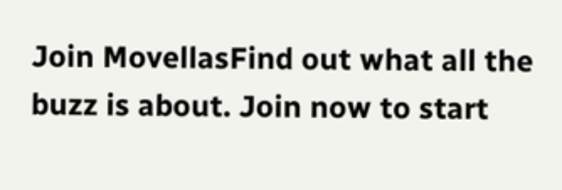Join MovellasFind out what all the buzz is about. Join now to start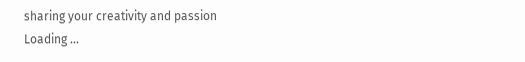sharing your creativity and passion
Loading ...